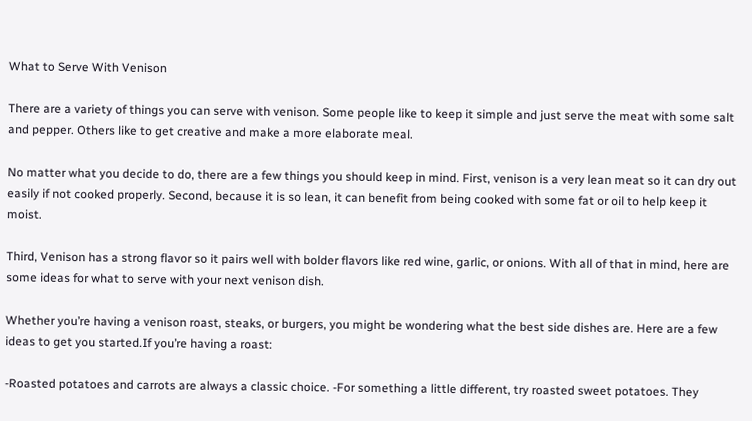What to Serve With Venison

There are a variety of things you can serve with venison. Some people like to keep it simple and just serve the meat with some salt and pepper. Others like to get creative and make a more elaborate meal.

No matter what you decide to do, there are a few things you should keep in mind. First, venison is a very lean meat so it can dry out easily if not cooked properly. Second, because it is so lean, it can benefit from being cooked with some fat or oil to help keep it moist.

Third, Venison has a strong flavor so it pairs well with bolder flavors like red wine, garlic, or onions. With all of that in mind, here are some ideas for what to serve with your next venison dish.

Whether you’re having a venison roast, steaks, or burgers, you might be wondering what the best side dishes are. Here are a few ideas to get you started.If you’re having a roast:

-Roasted potatoes and carrots are always a classic choice. -For something a little different, try roasted sweet potatoes. They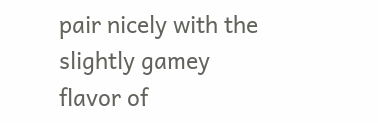pair nicely with the slightly gamey flavor of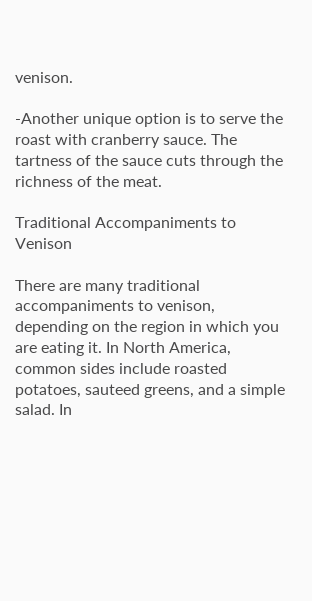venison.

-Another unique option is to serve the roast with cranberry sauce. The tartness of the sauce cuts through the richness of the meat.

Traditional Accompaniments to Venison

There are many traditional accompaniments to venison, depending on the region in which you are eating it. In North America, common sides include roasted potatoes, sauteed greens, and a simple salad. In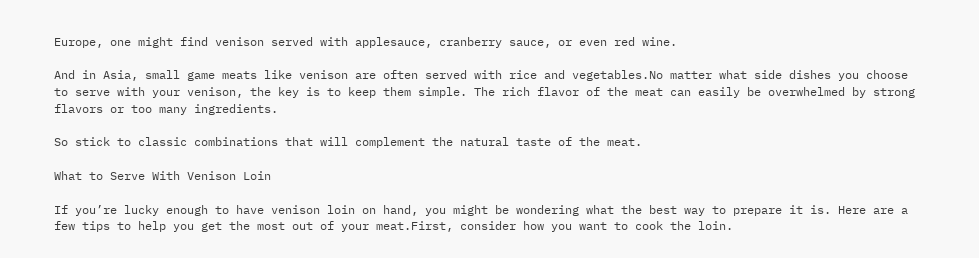Europe, one might find venison served with applesauce, cranberry sauce, or even red wine.

And in Asia, small game meats like venison are often served with rice and vegetables.No matter what side dishes you choose to serve with your venison, the key is to keep them simple. The rich flavor of the meat can easily be overwhelmed by strong flavors or too many ingredients.

So stick to classic combinations that will complement the natural taste of the meat.

What to Serve With Venison Loin

If you’re lucky enough to have venison loin on hand, you might be wondering what the best way to prepare it is. Here are a few tips to help you get the most out of your meat.First, consider how you want to cook the loin.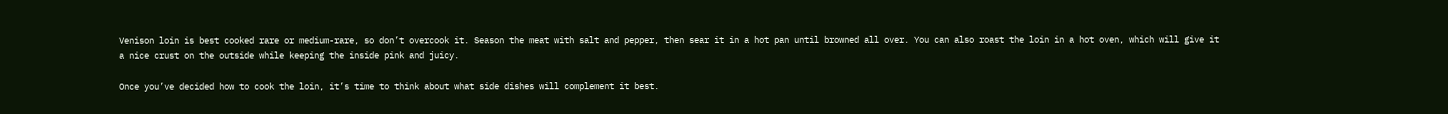Venison loin is best cooked rare or medium-rare, so don’t overcook it. Season the meat with salt and pepper, then sear it in a hot pan until browned all over. You can also roast the loin in a hot oven, which will give it a nice crust on the outside while keeping the inside pink and juicy.

Once you’ve decided how to cook the loin, it’s time to think about what side dishes will complement it best.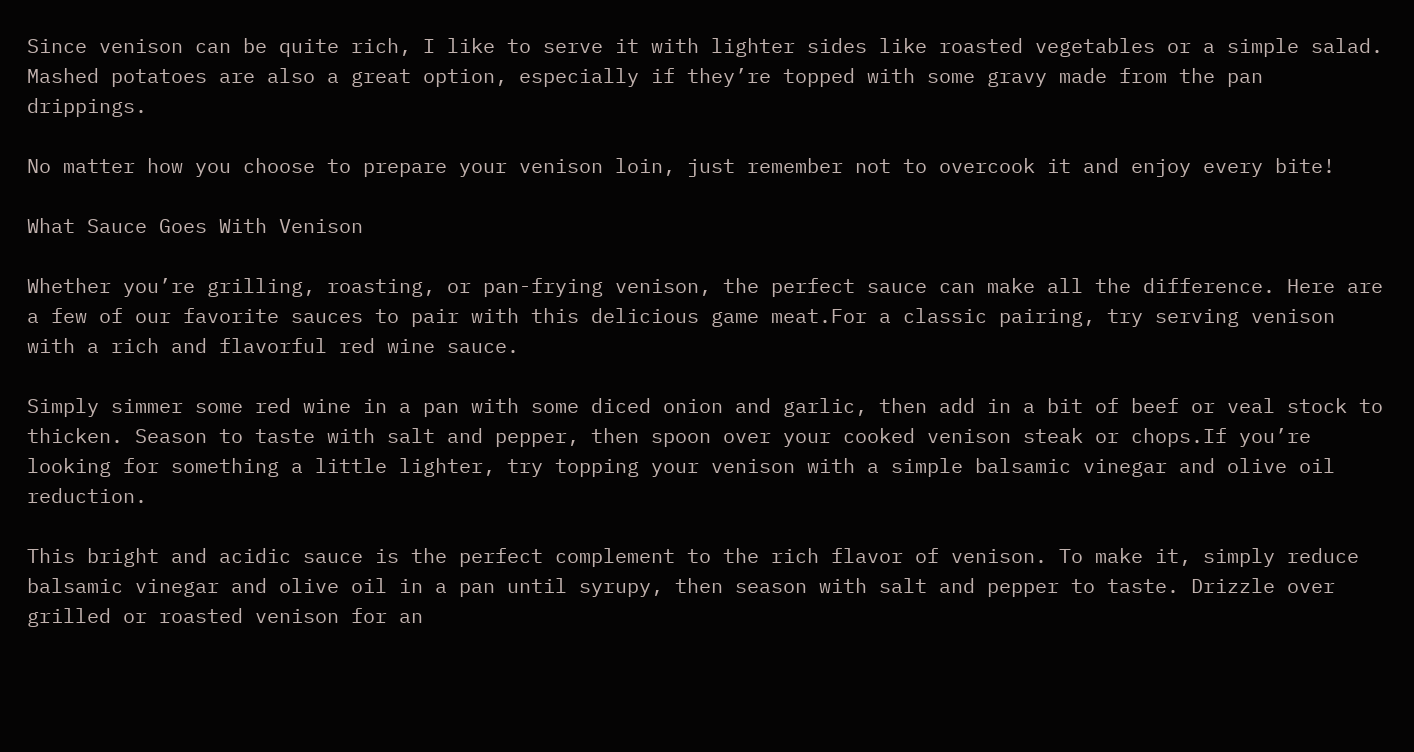Since venison can be quite rich, I like to serve it with lighter sides like roasted vegetables or a simple salad. Mashed potatoes are also a great option, especially if they’re topped with some gravy made from the pan drippings.

No matter how you choose to prepare your venison loin, just remember not to overcook it and enjoy every bite!

What Sauce Goes With Venison

Whether you’re grilling, roasting, or pan-frying venison, the perfect sauce can make all the difference. Here are a few of our favorite sauces to pair with this delicious game meat.For a classic pairing, try serving venison with a rich and flavorful red wine sauce.

Simply simmer some red wine in a pan with some diced onion and garlic, then add in a bit of beef or veal stock to thicken. Season to taste with salt and pepper, then spoon over your cooked venison steak or chops.If you’re looking for something a little lighter, try topping your venison with a simple balsamic vinegar and olive oil reduction.

This bright and acidic sauce is the perfect complement to the rich flavor of venison. To make it, simply reduce balsamic vinegar and olive oil in a pan until syrupy, then season with salt and pepper to taste. Drizzle over grilled or roasted venison for an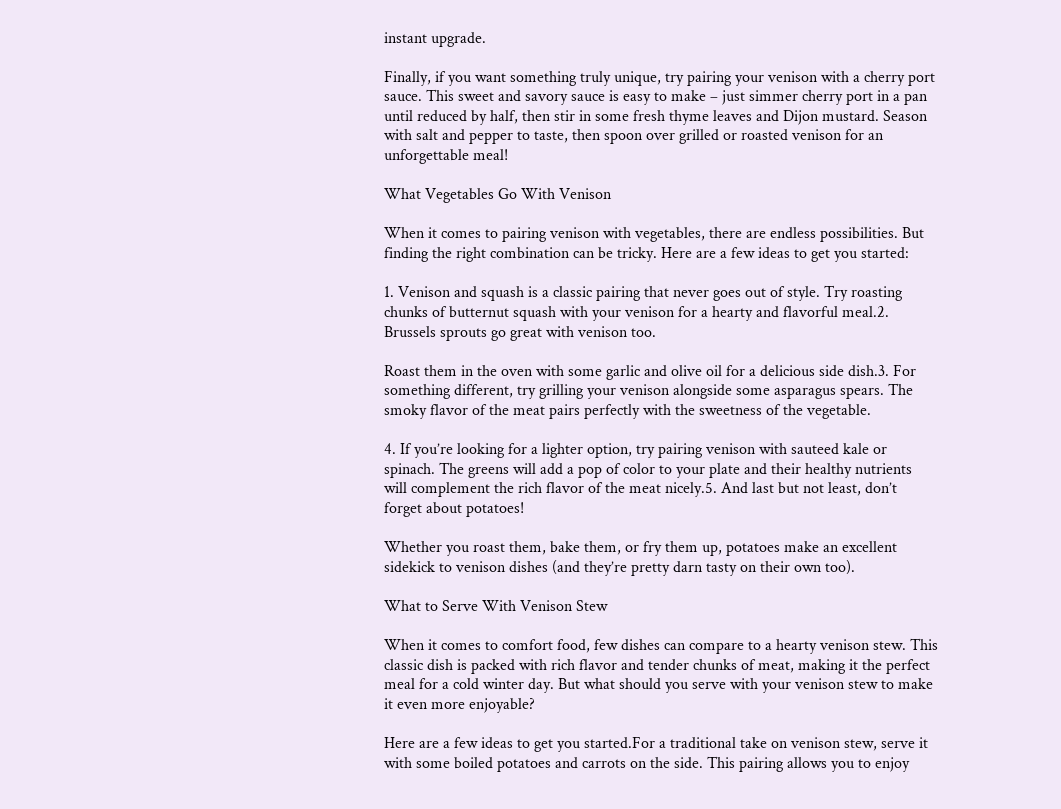instant upgrade.

Finally, if you want something truly unique, try pairing your venison with a cherry port sauce. This sweet and savory sauce is easy to make – just simmer cherry port in a pan until reduced by half, then stir in some fresh thyme leaves and Dijon mustard. Season with salt and pepper to taste, then spoon over grilled or roasted venison for an unforgettable meal!

What Vegetables Go With Venison

When it comes to pairing venison with vegetables, there are endless possibilities. But finding the right combination can be tricky. Here are a few ideas to get you started:

1. Venison and squash is a classic pairing that never goes out of style. Try roasting chunks of butternut squash with your venison for a hearty and flavorful meal.2. Brussels sprouts go great with venison too.

Roast them in the oven with some garlic and olive oil for a delicious side dish.3. For something different, try grilling your venison alongside some asparagus spears. The smoky flavor of the meat pairs perfectly with the sweetness of the vegetable.

4. If you’re looking for a lighter option, try pairing venison with sauteed kale or spinach. The greens will add a pop of color to your plate and their healthy nutrients will complement the rich flavor of the meat nicely.5. And last but not least, don’t forget about potatoes!

Whether you roast them, bake them, or fry them up, potatoes make an excellent sidekick to venison dishes (and they’re pretty darn tasty on their own too).

What to Serve With Venison Stew

When it comes to comfort food, few dishes can compare to a hearty venison stew. This classic dish is packed with rich flavor and tender chunks of meat, making it the perfect meal for a cold winter day. But what should you serve with your venison stew to make it even more enjoyable?

Here are a few ideas to get you started.For a traditional take on venison stew, serve it with some boiled potatoes and carrots on the side. This pairing allows you to enjoy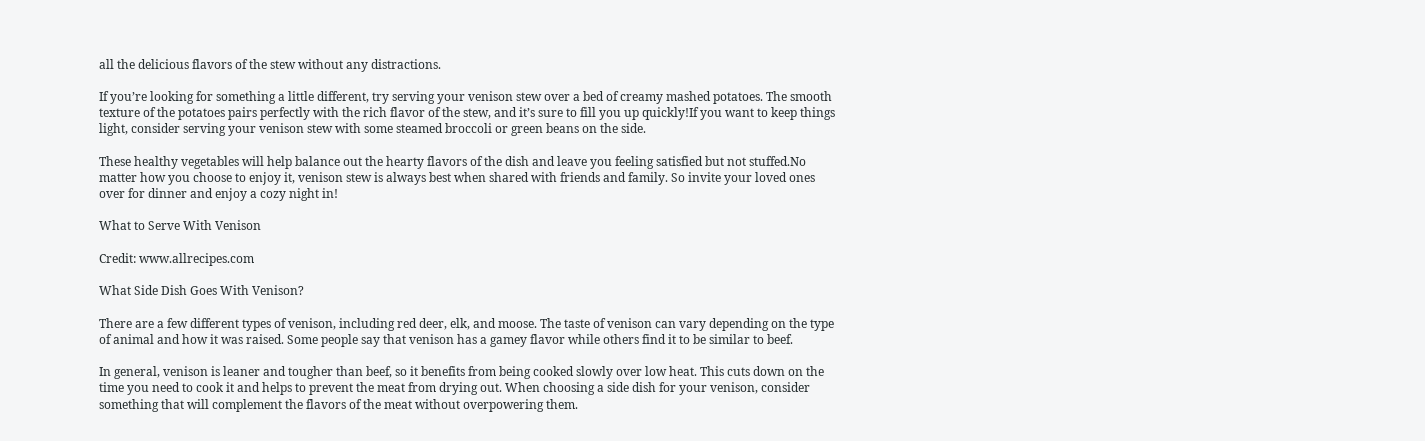all the delicious flavors of the stew without any distractions.

If you’re looking for something a little different, try serving your venison stew over a bed of creamy mashed potatoes. The smooth texture of the potatoes pairs perfectly with the rich flavor of the stew, and it’s sure to fill you up quickly!If you want to keep things light, consider serving your venison stew with some steamed broccoli or green beans on the side.

These healthy vegetables will help balance out the hearty flavors of the dish and leave you feeling satisfied but not stuffed.No matter how you choose to enjoy it, venison stew is always best when shared with friends and family. So invite your loved ones over for dinner and enjoy a cozy night in!

What to Serve With Venison

Credit: www.allrecipes.com

What Side Dish Goes With Venison?

There are a few different types of venison, including red deer, elk, and moose. The taste of venison can vary depending on the type of animal and how it was raised. Some people say that venison has a gamey flavor while others find it to be similar to beef.

In general, venison is leaner and tougher than beef, so it benefits from being cooked slowly over low heat. This cuts down on the time you need to cook it and helps to prevent the meat from drying out. When choosing a side dish for your venison, consider something that will complement the flavors of the meat without overpowering them.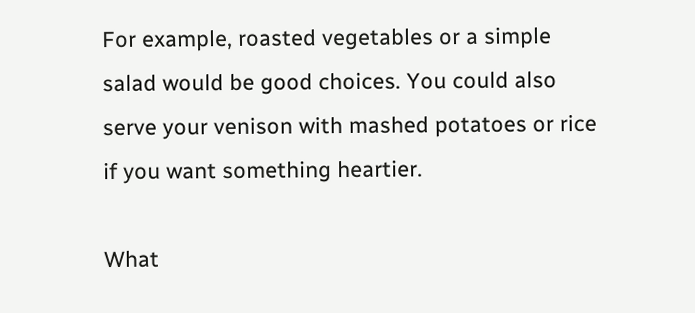For example, roasted vegetables or a simple salad would be good choices. You could also serve your venison with mashed potatoes or rice if you want something heartier.

What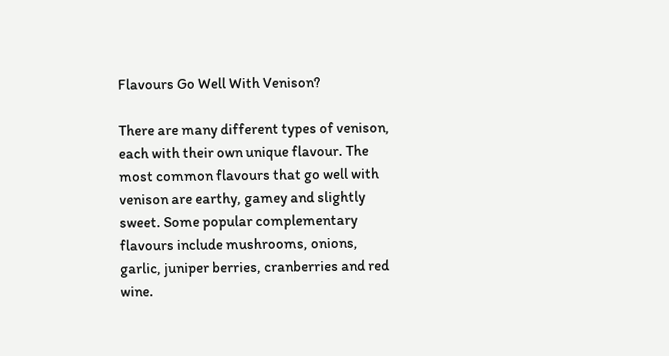Flavours Go Well With Venison?

There are many different types of venison, each with their own unique flavour. The most common flavours that go well with venison are earthy, gamey and slightly sweet. Some popular complementary flavours include mushrooms, onions, garlic, juniper berries, cranberries and red wine.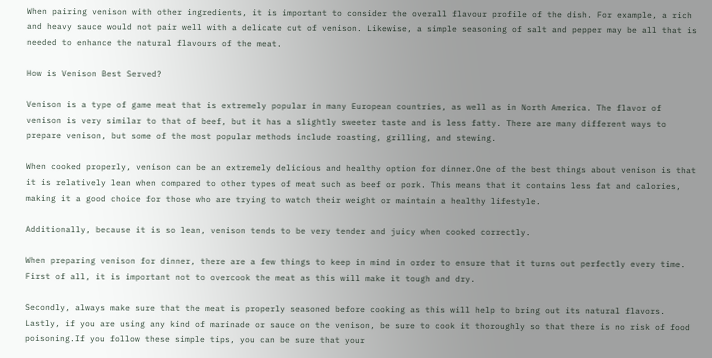When pairing venison with other ingredients, it is important to consider the overall flavour profile of the dish. For example, a rich and heavy sauce would not pair well with a delicate cut of venison. Likewise, a simple seasoning of salt and pepper may be all that is needed to enhance the natural flavours of the meat.

How is Venison Best Served?

Venison is a type of game meat that is extremely popular in many European countries, as well as in North America. The flavor of venison is very similar to that of beef, but it has a slightly sweeter taste and is less fatty. There are many different ways to prepare venison, but some of the most popular methods include roasting, grilling, and stewing.

When cooked properly, venison can be an extremely delicious and healthy option for dinner.One of the best things about venison is that it is relatively lean when compared to other types of meat such as beef or pork. This means that it contains less fat and calories, making it a good choice for those who are trying to watch their weight or maintain a healthy lifestyle.

Additionally, because it is so lean, venison tends to be very tender and juicy when cooked correctly.

When preparing venison for dinner, there are a few things to keep in mind in order to ensure that it turns out perfectly every time. First of all, it is important not to overcook the meat as this will make it tough and dry.

Secondly, always make sure that the meat is properly seasoned before cooking as this will help to bring out its natural flavors. Lastly, if you are using any kind of marinade or sauce on the venison, be sure to cook it thoroughly so that there is no risk of food poisoning.If you follow these simple tips, you can be sure that your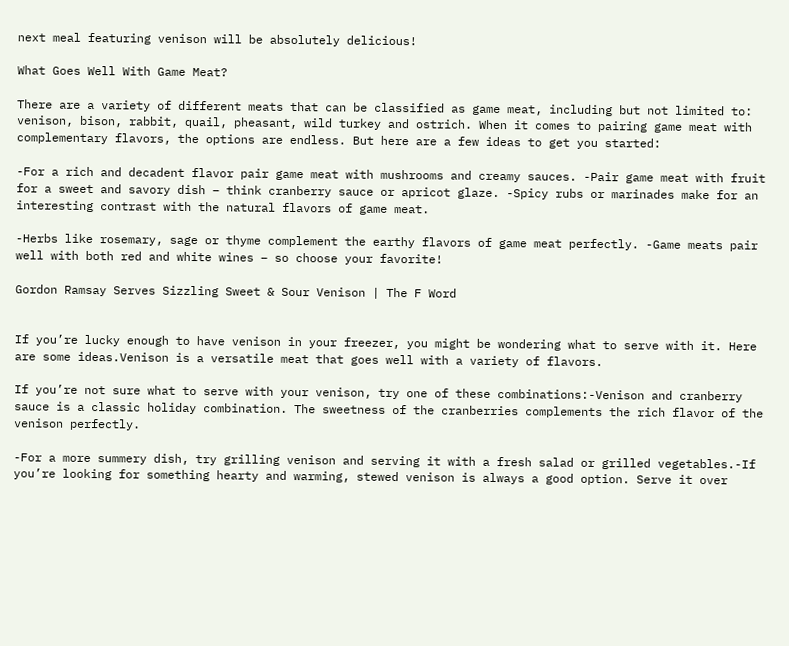next meal featuring venison will be absolutely delicious!

What Goes Well With Game Meat?

There are a variety of different meats that can be classified as game meat, including but not limited to: venison, bison, rabbit, quail, pheasant, wild turkey and ostrich. When it comes to pairing game meat with complementary flavors, the options are endless. But here are a few ideas to get you started:

-For a rich and decadent flavor pair game meat with mushrooms and creamy sauces. -Pair game meat with fruit for a sweet and savory dish – think cranberry sauce or apricot glaze. -Spicy rubs or marinades make for an interesting contrast with the natural flavors of game meat.

-Herbs like rosemary, sage or thyme complement the earthy flavors of game meat perfectly. -Game meats pair well with both red and white wines – so choose your favorite!

Gordon Ramsay Serves Sizzling Sweet & Sour Venison | The F Word


If you’re lucky enough to have venison in your freezer, you might be wondering what to serve with it. Here are some ideas.Venison is a versatile meat that goes well with a variety of flavors.

If you’re not sure what to serve with your venison, try one of these combinations:-Venison and cranberry sauce is a classic holiday combination. The sweetness of the cranberries complements the rich flavor of the venison perfectly.

-For a more summery dish, try grilling venison and serving it with a fresh salad or grilled vegetables.-If you’re looking for something hearty and warming, stewed venison is always a good option. Serve it over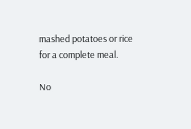mashed potatoes or rice for a complete meal.

No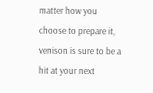matter how you choose to prepare it, venison is sure to be a hit at your next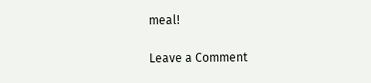meal!

Leave a Comment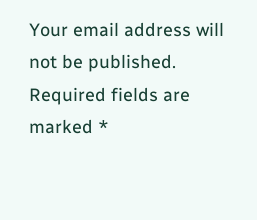Your email address will not be published. Required fields are marked *